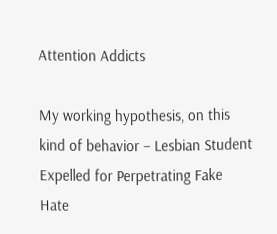Attention Addicts

My working hypothesis, on this kind of behavior – Lesbian Student Expelled for Perpetrating Fake Hate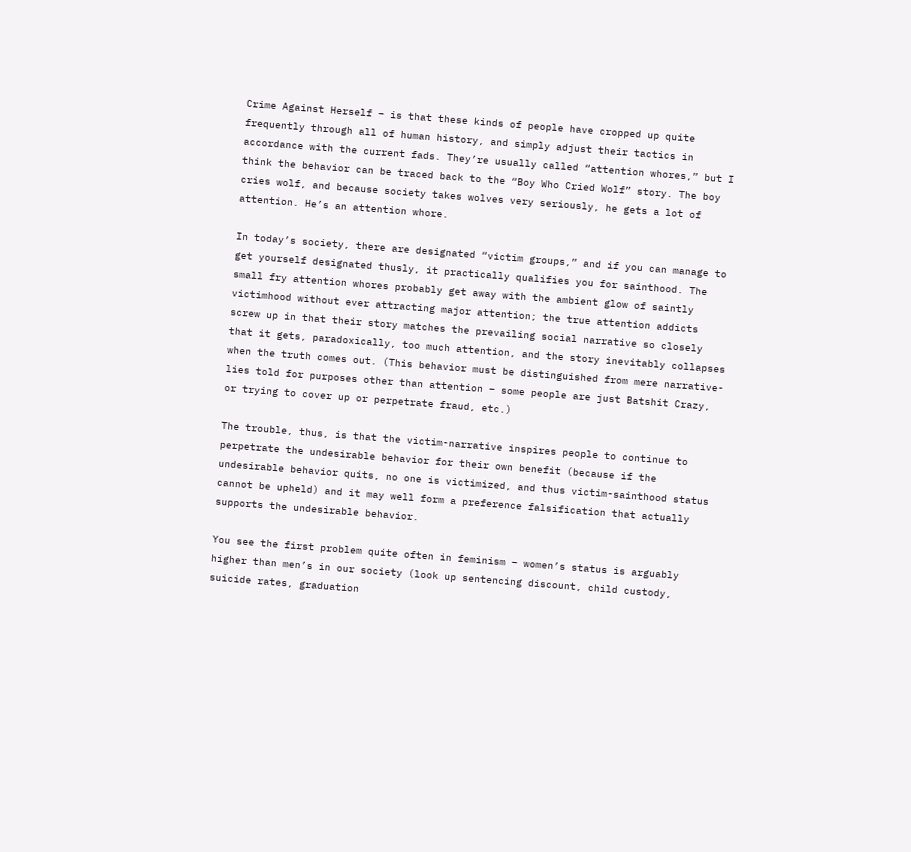Crime Against Herself – is that these kinds of people have cropped up quite frequently through all of human history, and simply adjust their tactics in accordance with the current fads. They’re usually called “attention whores,” but I think the behavior can be traced back to the “Boy Who Cried Wolf” story. The boy cries wolf, and because society takes wolves very seriously, he gets a lot of attention. He’s an attention whore.

In today’s society, there are designated “victim groups,” and if you can manage to get yourself designated thusly, it practically qualifies you for sainthood. The small fry attention whores probably get away with the ambient glow of saintly victimhood without ever attracting major attention; the true attention addicts screw up in that their story matches the prevailing social narrative so closely that it gets, paradoxically, too much attention, and the story inevitably collapses when the truth comes out. (This behavior must be distinguished from mere narrative-lies told for purposes other than attention – some people are just Batshit Crazy, or trying to cover up or perpetrate fraud, etc.)

The trouble, thus, is that the victim-narrative inspires people to continue to perpetrate the undesirable behavior for their own benefit (because if the undesirable behavior quits, no one is victimized, and thus victim-sainthood status cannot be upheld) and it may well form a preference falsification that actually supports the undesirable behavior.

You see the first problem quite often in feminism – women’s status is arguably higher than men’s in our society (look up sentencing discount, child custody, suicide rates, graduation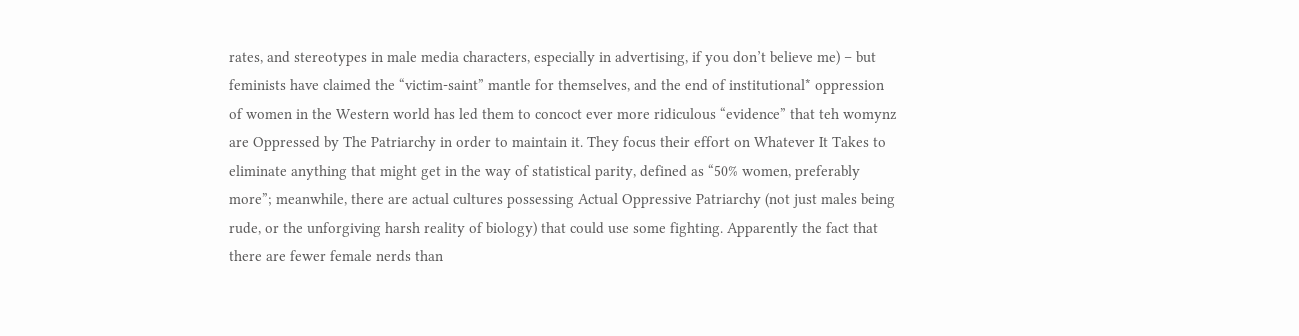rates, and stereotypes in male media characters, especially in advertising, if you don’t believe me) – but feminists have claimed the “victim-saint” mantle for themselves, and the end of institutional* oppression of women in the Western world has led them to concoct ever more ridiculous “evidence” that teh womynz are Oppressed by The Patriarchy in order to maintain it. They focus their effort on Whatever It Takes to eliminate anything that might get in the way of statistical parity, defined as “50% women, preferably more”; meanwhile, there are actual cultures possessing Actual Oppressive Patriarchy (not just males being rude, or the unforgiving harsh reality of biology) that could use some fighting. Apparently the fact that there are fewer female nerds than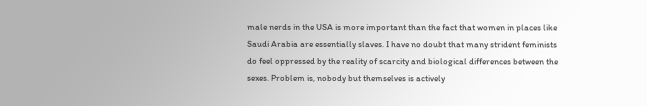male nerds in the USA is more important than the fact that women in places like Saudi Arabia are essentially slaves. I have no doubt that many strident feminists do feel oppressed by the reality of scarcity and biological differences between the sexes. Problem is, nobody but themselves is actively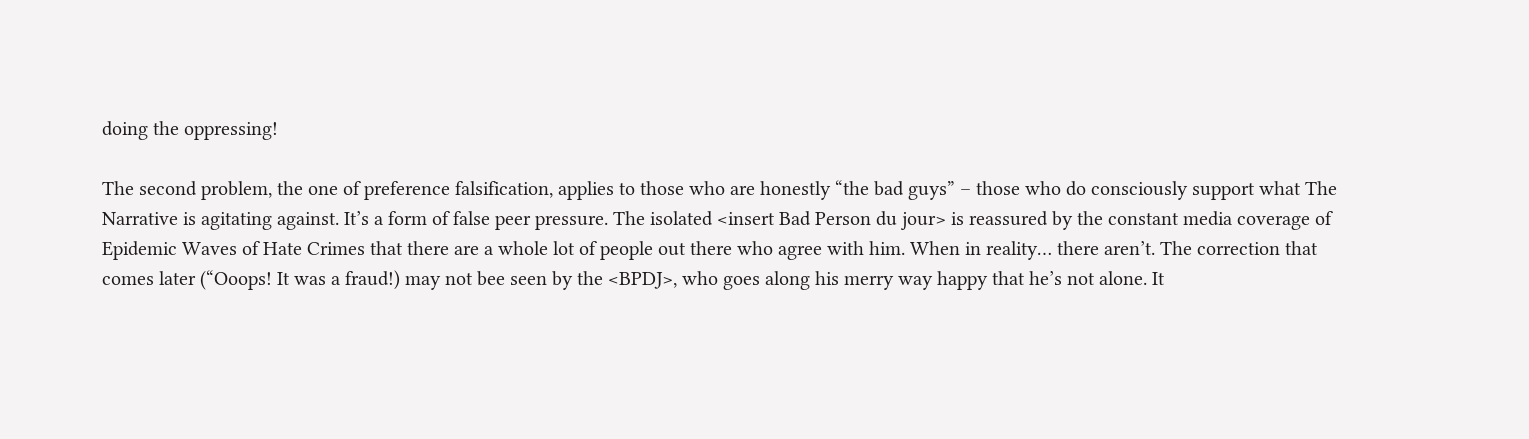doing the oppressing!

The second problem, the one of preference falsification, applies to those who are honestly “the bad guys” – those who do consciously support what The Narrative is agitating against. It’s a form of false peer pressure. The isolated <insert Bad Person du jour> is reassured by the constant media coverage of Epidemic Waves of Hate Crimes that there are a whole lot of people out there who agree with him. When in reality… there aren’t. The correction that comes later (“Ooops! It was a fraud!) may not bee seen by the <BPDJ>, who goes along his merry way happy that he’s not alone. It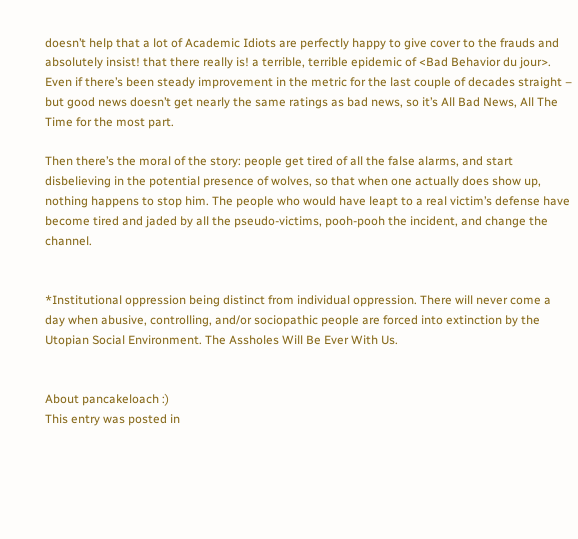doesn’t help that a lot of Academic Idiots are perfectly happy to give cover to the frauds and absolutely insist! that there really is! a terrible, terrible epidemic of <Bad Behavior du jour>. Even if there’s been steady improvement in the metric for the last couple of decades straight – but good news doesn’t get nearly the same ratings as bad news, so it’s All Bad News, All The Time for the most part.

Then there’s the moral of the story: people get tired of all the false alarms, and start disbelieving in the potential presence of wolves, so that when one actually does show up, nothing happens to stop him. The people who would have leapt to a real victim’s defense have become tired and jaded by all the pseudo-victims, pooh-pooh the incident, and change the channel.


*Institutional oppression being distinct from individual oppression. There will never come a day when abusive, controlling, and/or sociopathic people are forced into extinction by the Utopian Social Environment. The Assholes Will Be Ever With Us.


About pancakeloach :)
This entry was posted in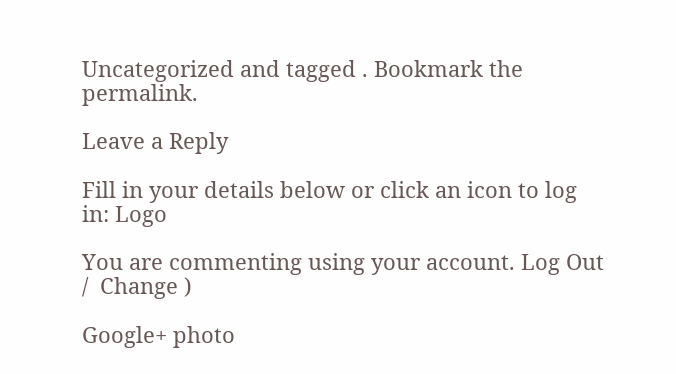Uncategorized and tagged . Bookmark the permalink.

Leave a Reply

Fill in your details below or click an icon to log in: Logo

You are commenting using your account. Log Out /  Change )

Google+ photo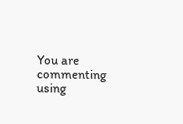You are commenting using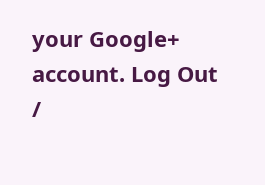your Google+ account. Log Out /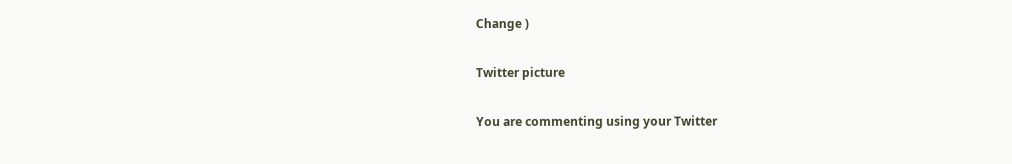Change )

Twitter picture

You are commenting using your Twitter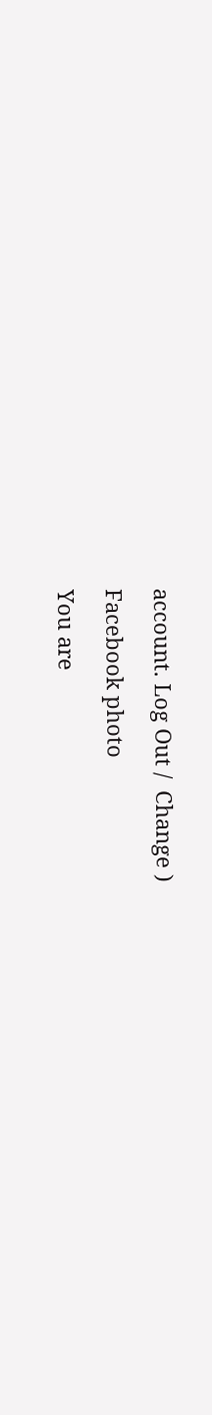account. Log Out /  Change )

Facebook photo

You are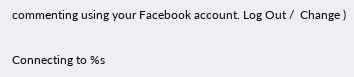commenting using your Facebook account. Log Out /  Change )


Connecting to %s